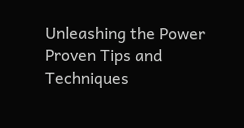Unleashing the Power Proven Tips and Techniques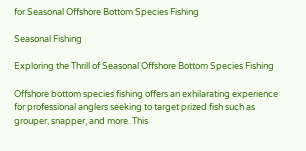for Seasonal Offshore Bottom Species Fishing

Seasonal Fishing

Exploring the Thrill of Seasonal Offshore Bottom Species Fishing

Offshore bottom species fishing offers an exhilarating experience for professional anglers seeking to target prized fish such as grouper, snapper, and more. This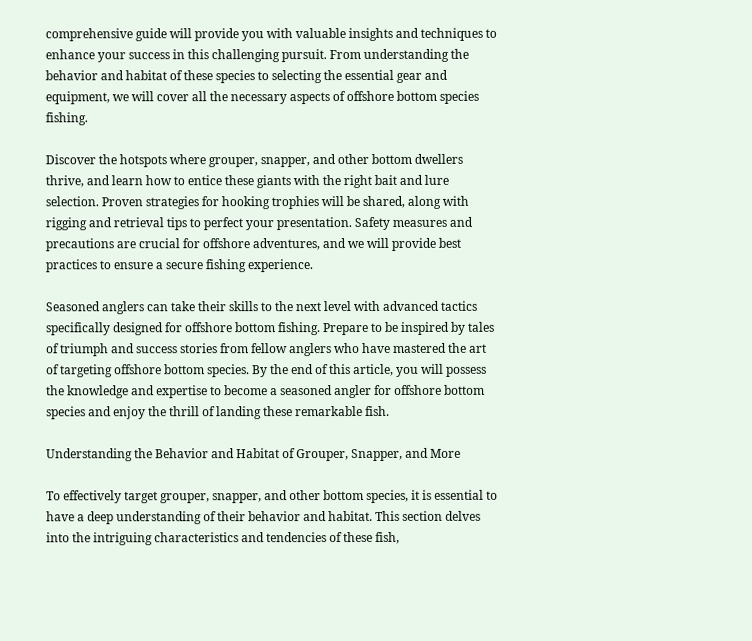comprehensive guide will provide you with valuable insights and techniques to enhance your success in this challenging pursuit. From understanding the behavior and habitat of these species to selecting the essential gear and equipment, we will cover all the necessary aspects of offshore bottom species fishing.

Discover the hotspots where grouper, snapper, and other bottom dwellers thrive, and learn how to entice these giants with the right bait and lure selection. Proven strategies for hooking trophies will be shared, along with rigging and retrieval tips to perfect your presentation. Safety measures and precautions are crucial for offshore adventures, and we will provide best practices to ensure a secure fishing experience.

Seasoned anglers can take their skills to the next level with advanced tactics specifically designed for offshore bottom fishing. Prepare to be inspired by tales of triumph and success stories from fellow anglers who have mastered the art of targeting offshore bottom species. By the end of this article, you will possess the knowledge and expertise to become a seasoned angler for offshore bottom species and enjoy the thrill of landing these remarkable fish.

Understanding the Behavior and Habitat of Grouper, Snapper, and More

To effectively target grouper, snapper, and other bottom species, it is essential to have a deep understanding of their behavior and habitat. This section delves into the intriguing characteristics and tendencies of these fish,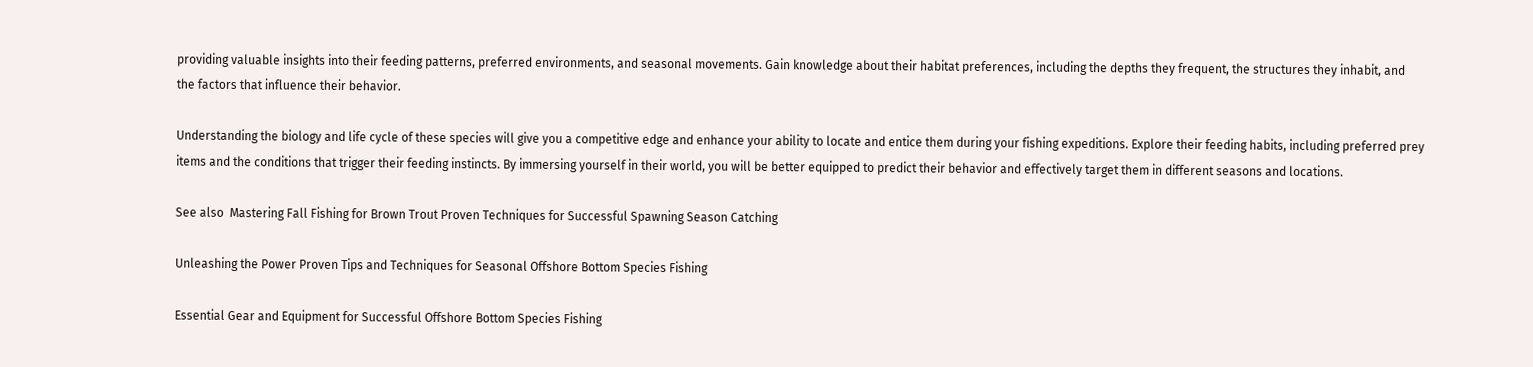providing valuable insights into their feeding patterns, preferred environments, and seasonal movements. Gain knowledge about their habitat preferences, including the depths they frequent, the structures they inhabit, and the factors that influence their behavior.

Understanding the biology and life cycle of these species will give you a competitive edge and enhance your ability to locate and entice them during your fishing expeditions. Explore their feeding habits, including preferred prey items and the conditions that trigger their feeding instincts. By immersing yourself in their world, you will be better equipped to predict their behavior and effectively target them in different seasons and locations.

See also  Mastering Fall Fishing for Brown Trout Proven Techniques for Successful Spawning Season Catching

Unleashing the Power Proven Tips and Techniques for Seasonal Offshore Bottom Species Fishing

Essential Gear and Equipment for Successful Offshore Bottom Species Fishing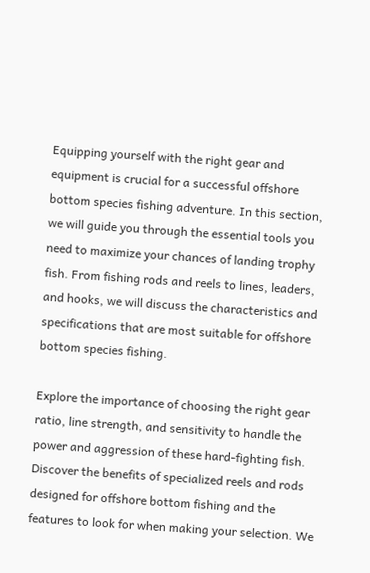Equipping yourself with the right gear and equipment is crucial for a successful offshore bottom species fishing adventure. In this section, we will guide you through the essential tools you need to maximize your chances of landing trophy fish. From fishing rods and reels to lines, leaders, and hooks, we will discuss the characteristics and specifications that are most suitable for offshore bottom species fishing.

Explore the importance of choosing the right gear ratio, line strength, and sensitivity to handle the power and aggression of these hard-fighting fish. Discover the benefits of specialized reels and rods designed for offshore bottom fishing and the features to look for when making your selection. We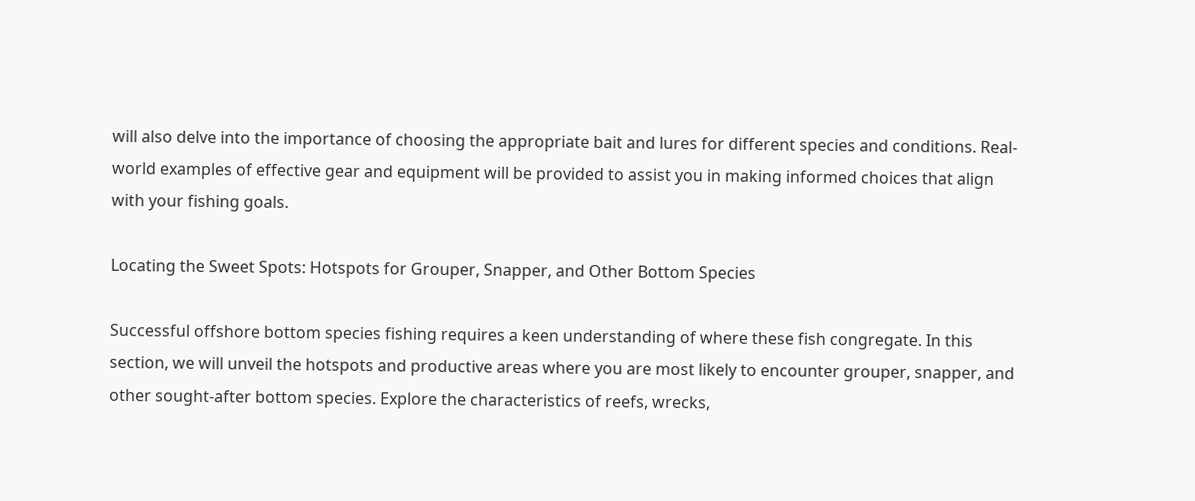will also delve into the importance of choosing the appropriate bait and lures for different species and conditions. Real-world examples of effective gear and equipment will be provided to assist you in making informed choices that align with your fishing goals.

Locating the Sweet Spots: Hotspots for Grouper, Snapper, and Other Bottom Species

Successful offshore bottom species fishing requires a keen understanding of where these fish congregate. In this section, we will unveil the hotspots and productive areas where you are most likely to encounter grouper, snapper, and other sought-after bottom species. Explore the characteristics of reefs, wrecks,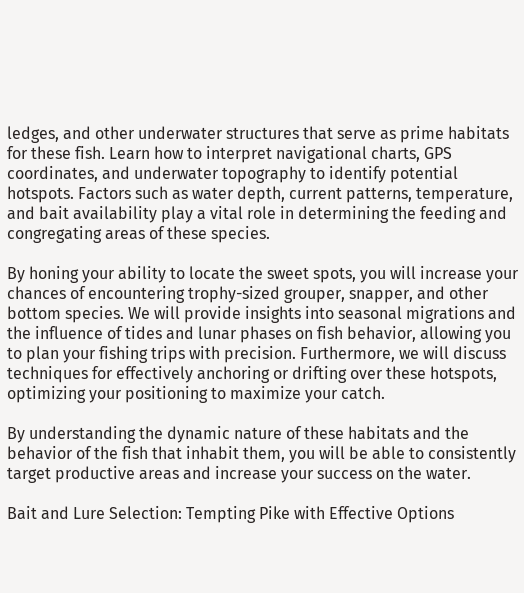ledges, and other underwater structures that serve as prime habitats for these fish. Learn how to interpret navigational charts, GPS coordinates, and underwater topography to identify potential hotspots. Factors such as water depth, current patterns, temperature, and bait availability play a vital role in determining the feeding and congregating areas of these species.

By honing your ability to locate the sweet spots, you will increase your chances of encountering trophy-sized grouper, snapper, and other bottom species. We will provide insights into seasonal migrations and the influence of tides and lunar phases on fish behavior, allowing you to plan your fishing trips with precision. Furthermore, we will discuss techniques for effectively anchoring or drifting over these hotspots, optimizing your positioning to maximize your catch.

By understanding the dynamic nature of these habitats and the behavior of the fish that inhabit them, you will be able to consistently target productive areas and increase your success on the water.

Bait and Lure Selection: Tempting Pike with Effective Options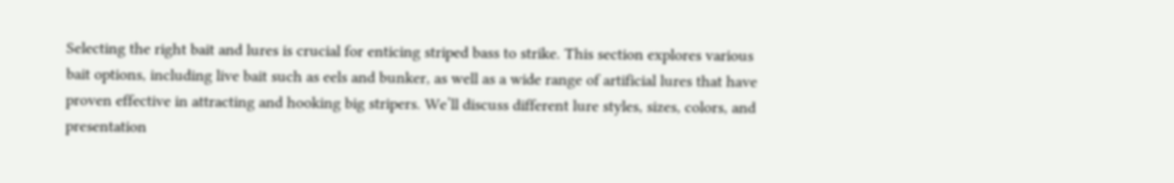Selecting the right bait and lures is crucial for enticing striped bass to strike. This section explores various bait options, including live bait such as eels and bunker, as well as a wide range of artificial lures that have proven effective in attracting and hooking big stripers. We’ll discuss different lure styles, sizes, colors, and presentation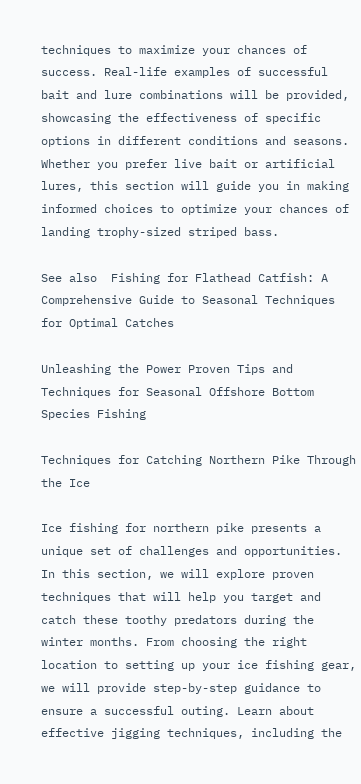techniques to maximize your chances of success. Real-life examples of successful bait and lure combinations will be provided, showcasing the effectiveness of specific options in different conditions and seasons. Whether you prefer live bait or artificial lures, this section will guide you in making informed choices to optimize your chances of landing trophy-sized striped bass.

See also  Fishing for Flathead Catfish: A Comprehensive Guide to Seasonal Techniques for Optimal Catches

Unleashing the Power Proven Tips and Techniques for Seasonal Offshore Bottom Species Fishing

Techniques for Catching Northern Pike Through the Ice

Ice fishing for northern pike presents a unique set of challenges and opportunities. In this section, we will explore proven techniques that will help you target and catch these toothy predators during the winter months. From choosing the right location to setting up your ice fishing gear, we will provide step-by-step guidance to ensure a successful outing. Learn about effective jigging techniques, including the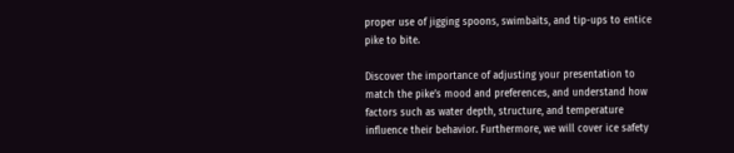proper use of jigging spoons, swimbaits, and tip-ups to entice pike to bite.

Discover the importance of adjusting your presentation to match the pike’s mood and preferences, and understand how factors such as water depth, structure, and temperature influence their behavior. Furthermore, we will cover ice safety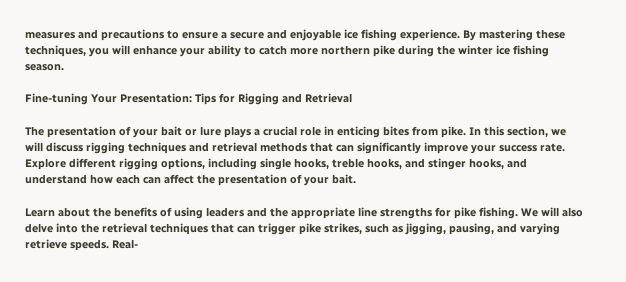measures and precautions to ensure a secure and enjoyable ice fishing experience. By mastering these techniques, you will enhance your ability to catch more northern pike during the winter ice fishing season.

Fine-tuning Your Presentation: Tips for Rigging and Retrieval

The presentation of your bait or lure plays a crucial role in enticing bites from pike. In this section, we will discuss rigging techniques and retrieval methods that can significantly improve your success rate. Explore different rigging options, including single hooks, treble hooks, and stinger hooks, and understand how each can affect the presentation of your bait.

Learn about the benefits of using leaders and the appropriate line strengths for pike fishing. We will also delve into the retrieval techniques that can trigger pike strikes, such as jigging, pausing, and varying retrieve speeds. Real-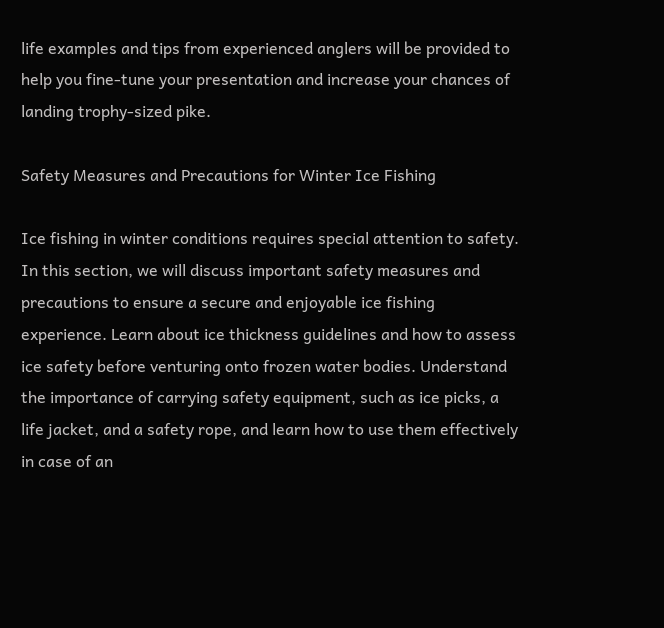life examples and tips from experienced anglers will be provided to help you fine-tune your presentation and increase your chances of landing trophy-sized pike.

Safety Measures and Precautions for Winter Ice Fishing

Ice fishing in winter conditions requires special attention to safety. In this section, we will discuss important safety measures and precautions to ensure a secure and enjoyable ice fishing experience. Learn about ice thickness guidelines and how to assess ice safety before venturing onto frozen water bodies. Understand the importance of carrying safety equipment, such as ice picks, a life jacket, and a safety rope, and learn how to use them effectively in case of an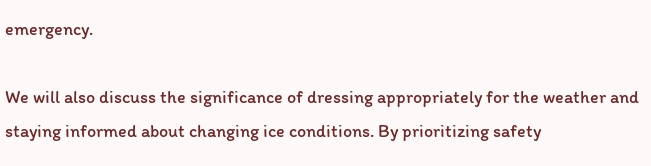emergency.

We will also discuss the significance of dressing appropriately for the weather and staying informed about changing ice conditions. By prioritizing safety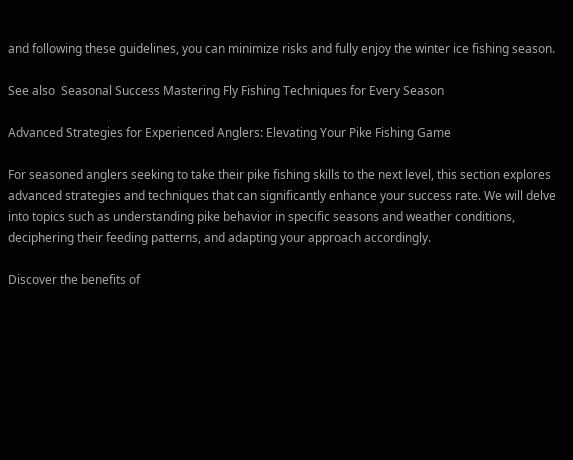and following these guidelines, you can minimize risks and fully enjoy the winter ice fishing season.

See also  Seasonal Success Mastering Fly Fishing Techniques for Every Season

Advanced Strategies for Experienced Anglers: Elevating Your Pike Fishing Game

For seasoned anglers seeking to take their pike fishing skills to the next level, this section explores advanced strategies and techniques that can significantly enhance your success rate. We will delve into topics such as understanding pike behavior in specific seasons and weather conditions, deciphering their feeding patterns, and adapting your approach accordingly.

Discover the benefits of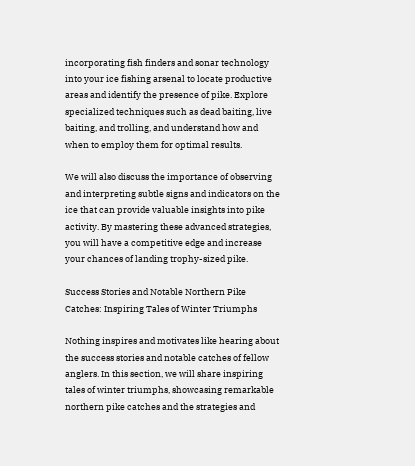incorporating fish finders and sonar technology into your ice fishing arsenal to locate productive areas and identify the presence of pike. Explore specialized techniques such as dead baiting, live baiting, and trolling, and understand how and when to employ them for optimal results.

We will also discuss the importance of observing and interpreting subtle signs and indicators on the ice that can provide valuable insights into pike activity. By mastering these advanced strategies, you will have a competitive edge and increase your chances of landing trophy-sized pike.

Success Stories and Notable Northern Pike Catches: Inspiring Tales of Winter Triumphs

Nothing inspires and motivates like hearing about the success stories and notable catches of fellow anglers. In this section, we will share inspiring tales of winter triumphs, showcasing remarkable northern pike catches and the strategies and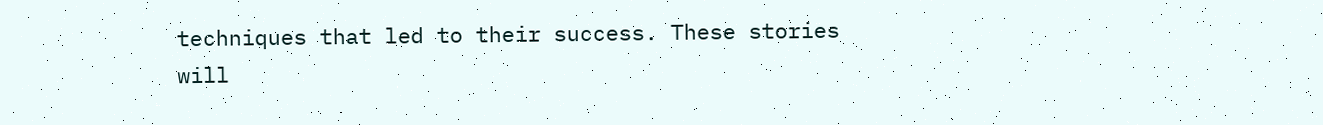techniques that led to their success. These stories will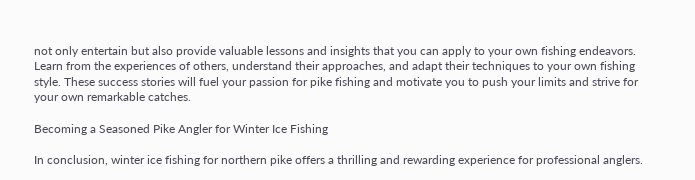not only entertain but also provide valuable lessons and insights that you can apply to your own fishing endeavors. Learn from the experiences of others, understand their approaches, and adapt their techniques to your own fishing style. These success stories will fuel your passion for pike fishing and motivate you to push your limits and strive for your own remarkable catches.

Becoming a Seasoned Pike Angler for Winter Ice Fishing

In conclusion, winter ice fishing for northern pike offers a thrilling and rewarding experience for professional anglers.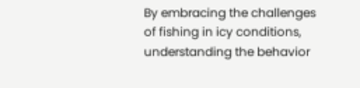By embracing the challenges of fishing in icy conditions, understanding the behavior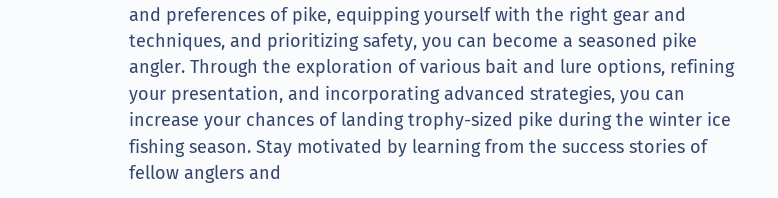and preferences of pike, equipping yourself with the right gear and techniques, and prioritizing safety, you can become a seasoned pike angler. Through the exploration of various bait and lure options, refining your presentation, and incorporating advanced strategies, you can increase your chances of landing trophy-sized pike during the winter ice fishing season. Stay motivated by learning from the success stories of fellow anglers and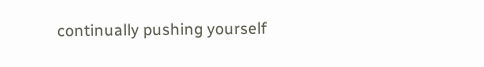continually pushing yourself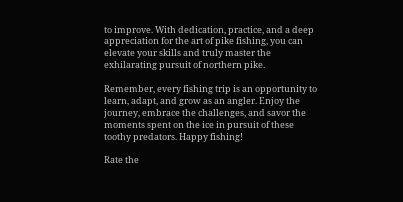to improve. With dedication, practice, and a deep appreciation for the art of pike fishing, you can elevate your skills and truly master the exhilarating pursuit of northern pike.

Remember, every fishing trip is an opportunity to learn, adapt, and grow as an angler. Enjoy the journey, embrace the challenges, and savor the moments spent on the ice in pursuit of these toothy predators. Happy fishing!

Rate the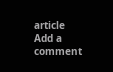article
Add a comment